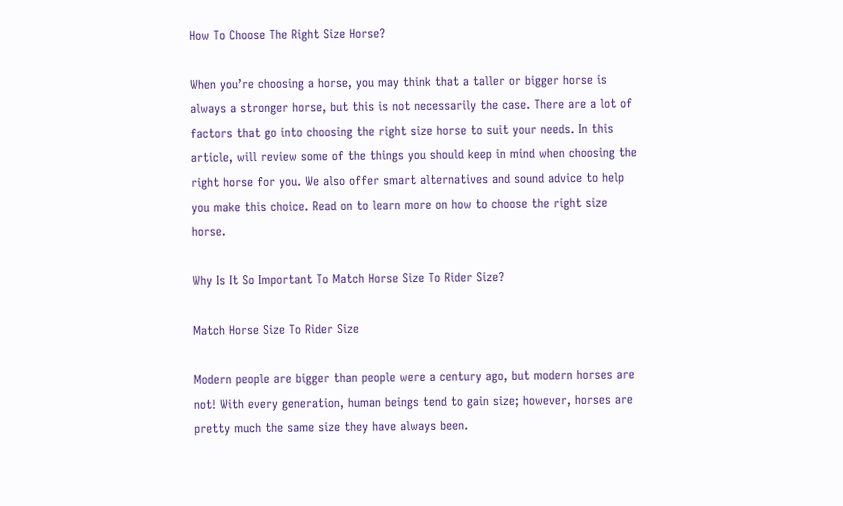How To Choose The Right Size Horse?

When you’re choosing a horse, you may think that a taller or bigger horse is always a stronger horse, but this is not necessarily the case. There are a lot of factors that go into choosing the right size horse to suit your needs. In this article, will review some of the things you should keep in mind when choosing the right horse for you. We also offer smart alternatives and sound advice to help you make this choice. Read on to learn more on how to choose the right size horse.

Why Is It So Important To Match Horse Size To Rider Size?

Match Horse Size To Rider Size

Modern people are bigger than people were a century ago, but modern horses are not! With every generation, human beings tend to gain size; however, horses are pretty much the same size they have always been.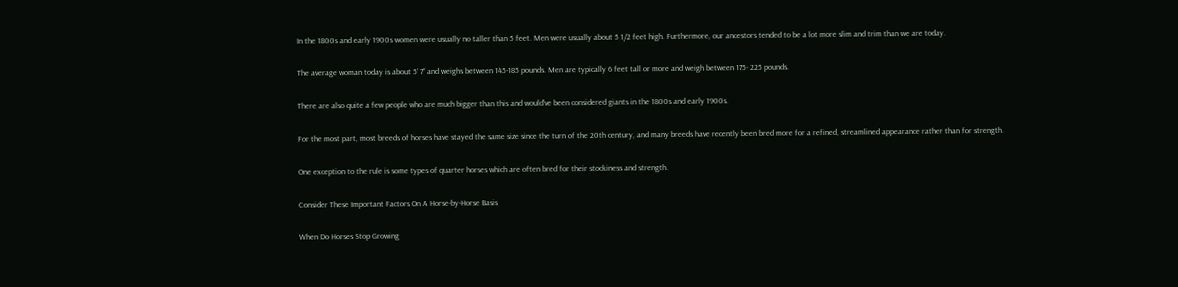In the 1800s and early 1900s women were usually no taller than 5 feet. Men were usually about 5 1/2 feet high. Furthermore, our ancestors tended to be a lot more slim and trim than we are today.

The average woman today is about 5’ 7” and weighs between 145-185 pounds. Men are typically 6 feet tall or more and weigh between 175- 225 pounds.

There are also quite a few people who are much bigger than this and would’ve been considered giants in the 1800s and early 1900s.

For the most part, most breeds of horses have stayed the same size since the turn of the 20th century, and many breeds have recently been bred more for a refined, streamlined appearance rather than for strength.

One exception to the rule is some types of quarter horses which are often bred for their stockiness and strength.

Consider These Important Factors On A Horse-by-Horse Basis

When Do Horses Stop Growing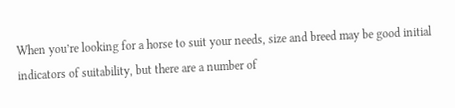When you’re looking for a horse to suit your needs, size and breed may be good initial indicators of suitability, but there are a number of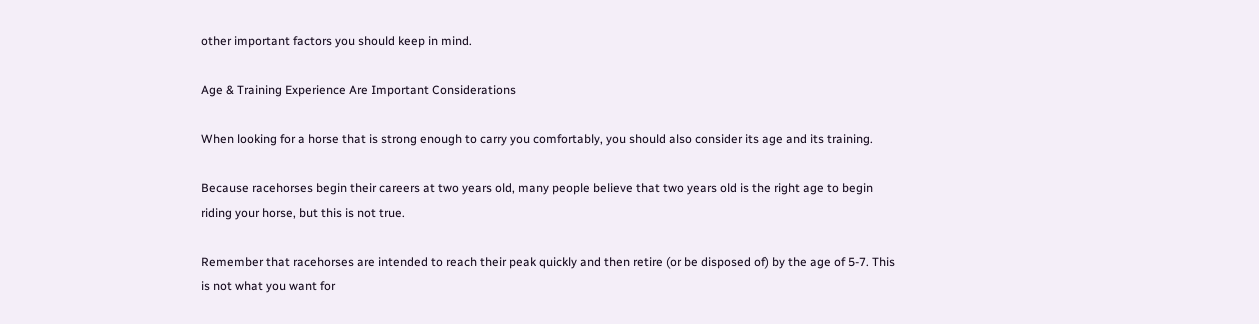other important factors you should keep in mind.

Age & Training Experience Are Important Considerations

When looking for a horse that is strong enough to carry you comfortably, you should also consider its age and its training.

Because racehorses begin their careers at two years old, many people believe that two years old is the right age to begin riding your horse, but this is not true.

Remember that racehorses are intended to reach their peak quickly and then retire (or be disposed of) by the age of 5-7. This is not what you want for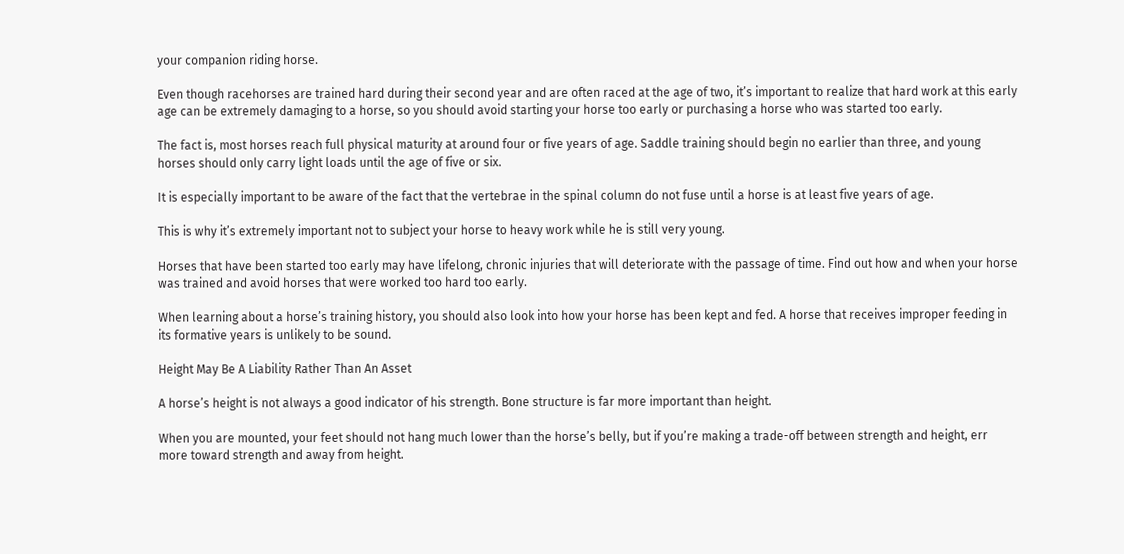your companion riding horse.

Even though racehorses are trained hard during their second year and are often raced at the age of two, it’s important to realize that hard work at this early age can be extremely damaging to a horse, so you should avoid starting your horse too early or purchasing a horse who was started too early.

The fact is, most horses reach full physical maturity at around four or five years of age. Saddle training should begin no earlier than three, and young horses should only carry light loads until the age of five or six.

It is especially important to be aware of the fact that the vertebrae in the spinal column do not fuse until a horse is at least five years of age.

This is why it’s extremely important not to subject your horse to heavy work while he is still very young.

Horses that have been started too early may have lifelong, chronic injuries that will deteriorate with the passage of time. Find out how and when your horse was trained and avoid horses that were worked too hard too early.

When learning about a horse’s training history, you should also look into how your horse has been kept and fed. A horse that receives improper feeding in its formative years is unlikely to be sound.

Height May Be A Liability Rather Than An Asset

A horse’s height is not always a good indicator of his strength. Bone structure is far more important than height.

When you are mounted, your feet should not hang much lower than the horse’s belly, but if you’re making a trade-off between strength and height, err more toward strength and away from height.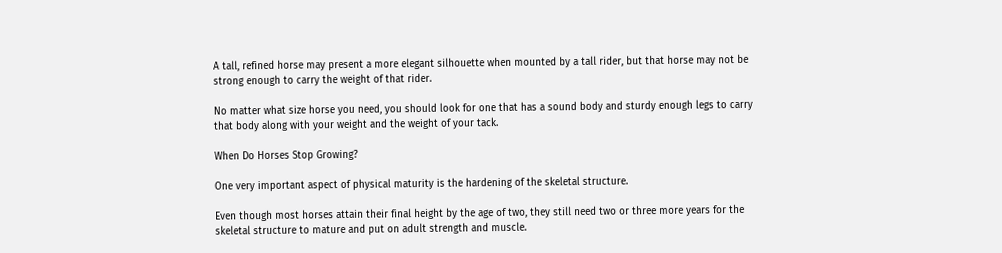A tall, refined horse may present a more elegant silhouette when mounted by a tall rider, but that horse may not be strong enough to carry the weight of that rider.

No matter what size horse you need, you should look for one that has a sound body and sturdy enough legs to carry that body along with your weight and the weight of your tack.

When Do Horses Stop Growing?

One very important aspect of physical maturity is the hardening of the skeletal structure.

Even though most horses attain their final height by the age of two, they still need two or three more years for the skeletal structure to mature and put on adult strength and muscle.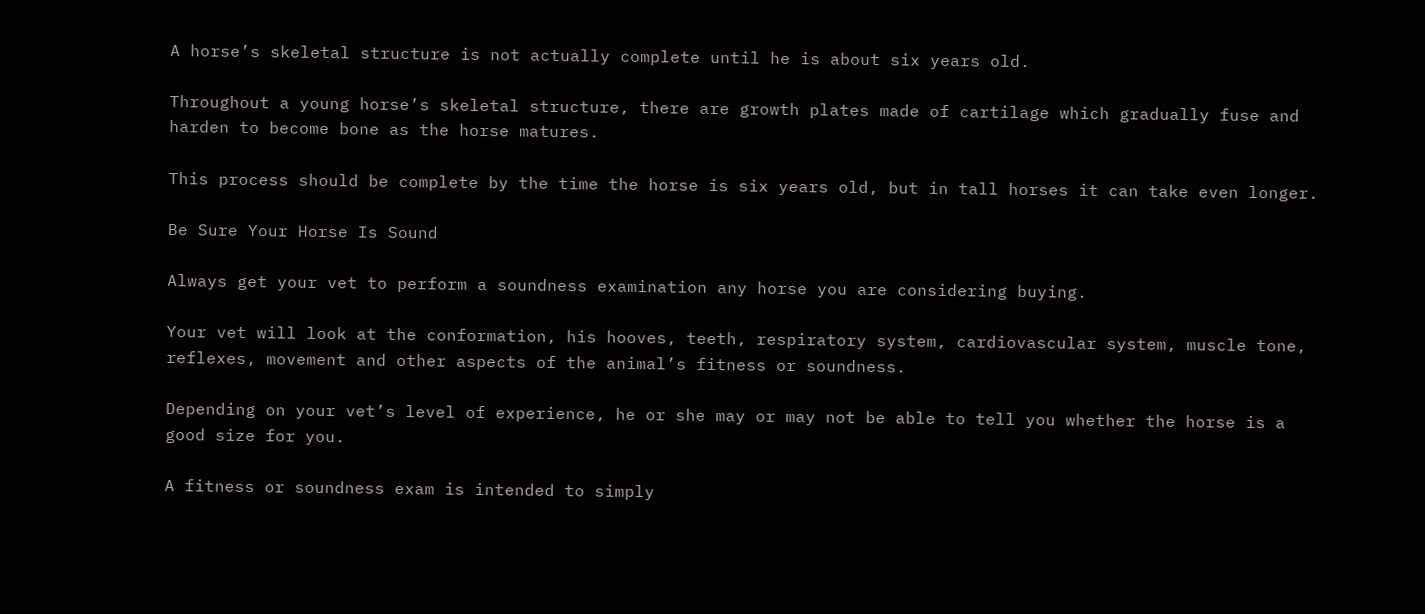A horse’s skeletal structure is not actually complete until he is about six years old.

Throughout a young horse’s skeletal structure, there are growth plates made of cartilage which gradually fuse and harden to become bone as the horse matures.

This process should be complete by the time the horse is six years old, but in tall horses it can take even longer.

Be Sure Your Horse Is Sound

Always get your vet to perform a soundness examination any horse you are considering buying.

Your vet will look at the conformation, his hooves, teeth, respiratory system, cardiovascular system, muscle tone, reflexes, movement and other aspects of the animal’s fitness or soundness.

Depending on your vet’s level of experience, he or she may or may not be able to tell you whether the horse is a good size for you.

A fitness or soundness exam is intended to simply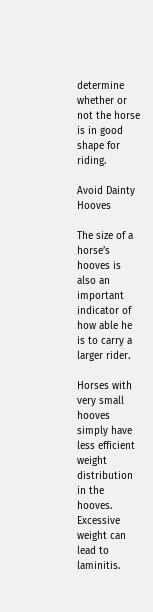determine whether or not the horse is in good shape for riding.

Avoid Dainty Hooves

The size of a horse’s hooves is also an important indicator of how able he is to carry a larger rider.

Horses with very small hooves simply have less efficient weight distribution in the hooves. Excessive weight can lead to laminitis.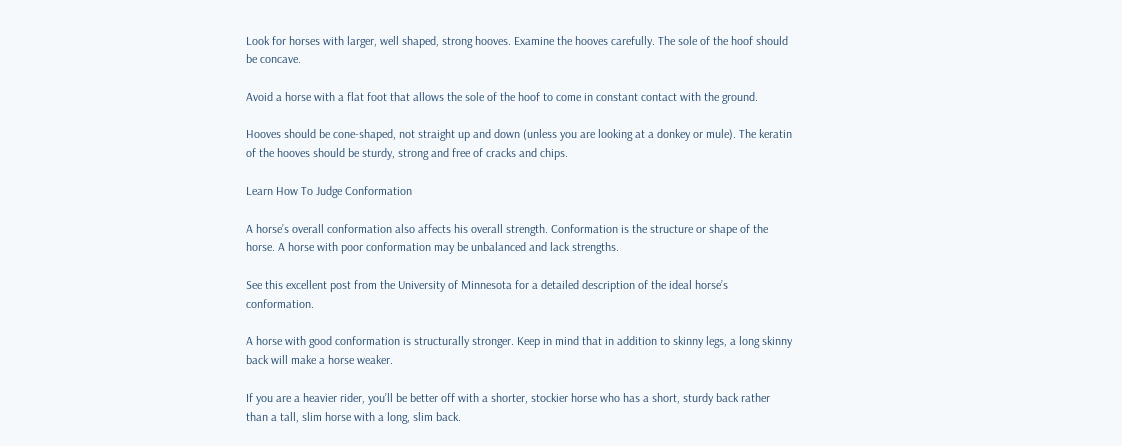Look for horses with larger, well shaped, strong hooves. Examine the hooves carefully. The sole of the hoof should be concave.

Avoid a horse with a flat foot that allows the sole of the hoof to come in constant contact with the ground.

Hooves should be cone-shaped, not straight up and down (unless you are looking at a donkey or mule). The keratin of the hooves should be sturdy, strong and free of cracks and chips.

Learn How To Judge Conformation

A horse’s overall conformation also affects his overall strength. Conformation is the structure or shape of the horse. A horse with poor conformation may be unbalanced and lack strengths.

See this excellent post from the University of Minnesota for a detailed description of the ideal horse’s conformation.

A horse with good conformation is structurally stronger. Keep in mind that in addition to skinny legs, a long skinny back will make a horse weaker.

If you are a heavier rider, you’ll be better off with a shorter, stockier horse who has a short, sturdy back rather than a tall, slim horse with a long, slim back.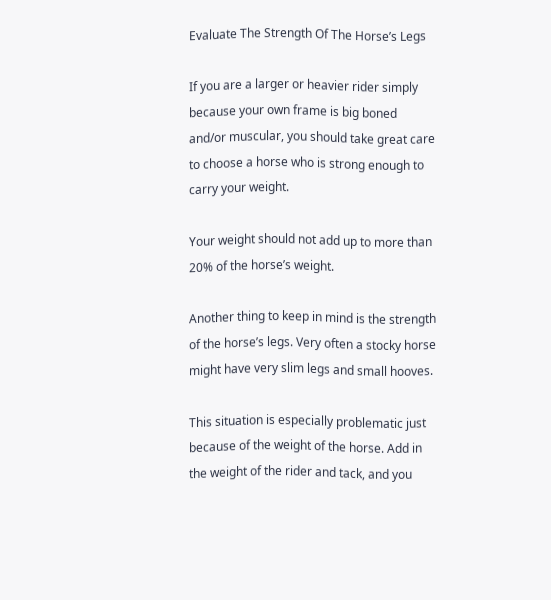Evaluate The Strength Of The Horse’s Legs

If you are a larger or heavier rider simply because your own frame is big boned and/or muscular, you should take great care to choose a horse who is strong enough to carry your weight.

Your weight should not add up to more than 20% of the horse’s weight.

Another thing to keep in mind is the strength of the horse’s legs. Very often a stocky horse might have very slim legs and small hooves.

This situation is especially problematic just because of the weight of the horse. Add in the weight of the rider and tack, and you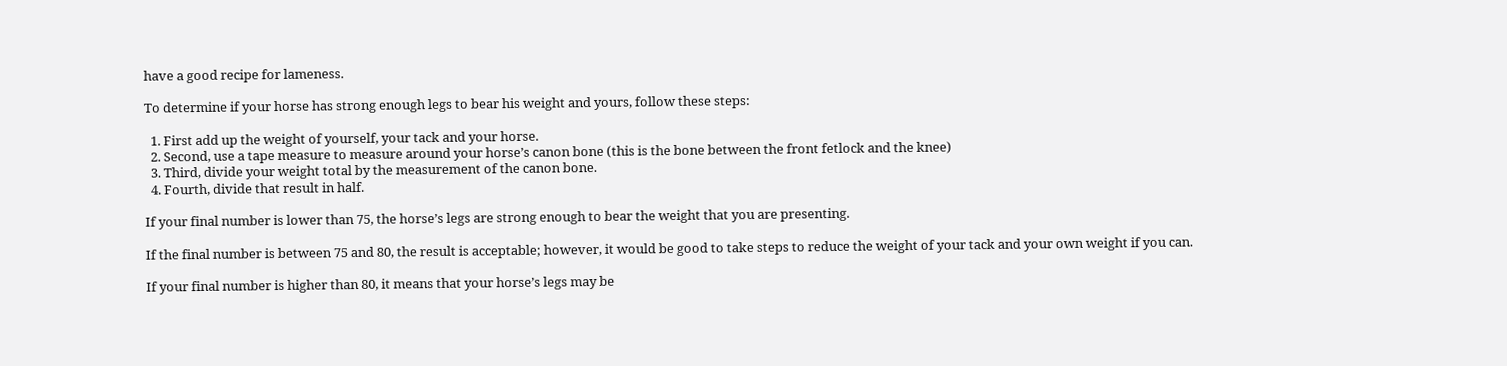have a good recipe for lameness.

To determine if your horse has strong enough legs to bear his weight and yours, follow these steps:

  1. First add up the weight of yourself, your tack and your horse.
  2. Second, use a tape measure to measure around your horse’s canon bone (this is the bone between the front fetlock and the knee)
  3. Third, divide your weight total by the measurement of the canon bone.
  4. Fourth, divide that result in half.

If your final number is lower than 75, the horse’s legs are strong enough to bear the weight that you are presenting.

If the final number is between 75 and 80, the result is acceptable; however, it would be good to take steps to reduce the weight of your tack and your own weight if you can.

If your final number is higher than 80, it means that your horse’s legs may be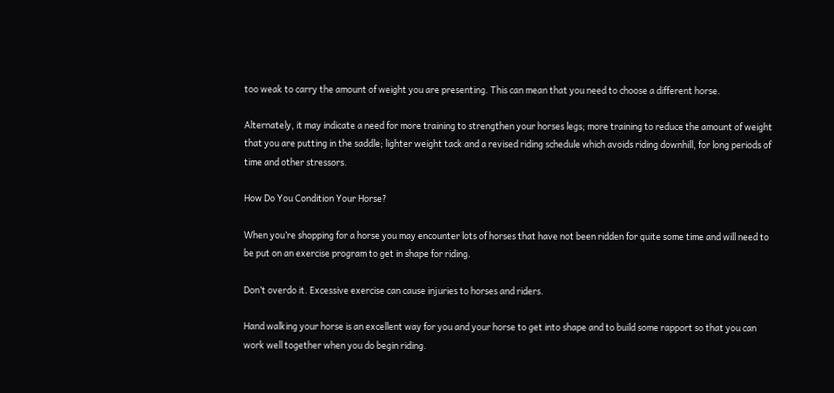too weak to carry the amount of weight you are presenting. This can mean that you need to choose a different horse.

Alternately, it may indicate a need for more training to strengthen your horses legs; more training to reduce the amount of weight that you are putting in the saddle; lighter weight tack and a revised riding schedule which avoids riding downhill, for long periods of time and other stressors.

How Do You Condition Your Horse?

When you’re shopping for a horse you may encounter lots of horses that have not been ridden for quite some time and will need to be put on an exercise program to get in shape for riding.

Don’t overdo it. Excessive exercise can cause injuries to horses and riders.

Hand walking your horse is an excellent way for you and your horse to get into shape and to build some rapport so that you can work well together when you do begin riding.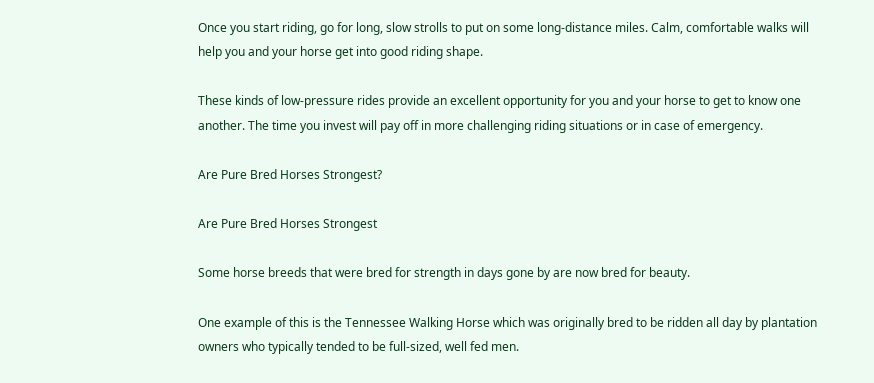Once you start riding, go for long, slow strolls to put on some long-distance miles. Calm, comfortable walks will help you and your horse get into good riding shape.

These kinds of low-pressure rides provide an excellent opportunity for you and your horse to get to know one another. The time you invest will pay off in more challenging riding situations or in case of emergency.

Are Pure Bred Horses Strongest?

Are Pure Bred Horses Strongest

Some horse breeds that were bred for strength in days gone by are now bred for beauty.

One example of this is the Tennessee Walking Horse which was originally bred to be ridden all day by plantation owners who typically tended to be full-sized, well fed men.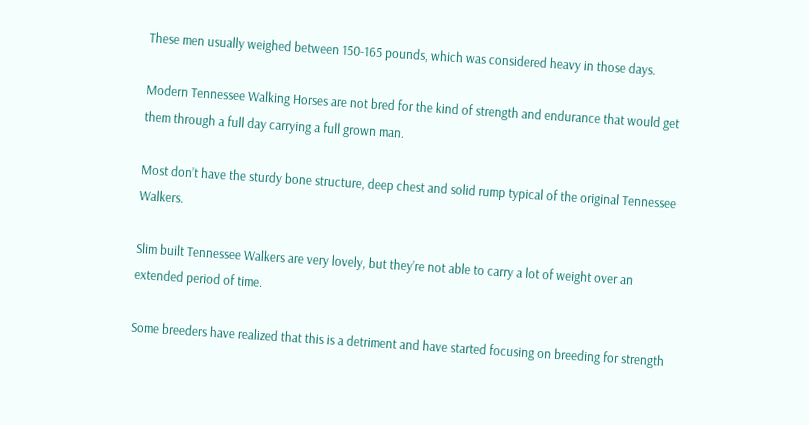These men usually weighed between 150-165 pounds, which was considered heavy in those days.

Modern Tennessee Walking Horses are not bred for the kind of strength and endurance that would get them through a full day carrying a full grown man.

Most don’t have the sturdy bone structure, deep chest and solid rump typical of the original Tennessee Walkers.

Slim built Tennessee Walkers are very lovely, but they’re not able to carry a lot of weight over an extended period of time.

Some breeders have realized that this is a detriment and have started focusing on breeding for strength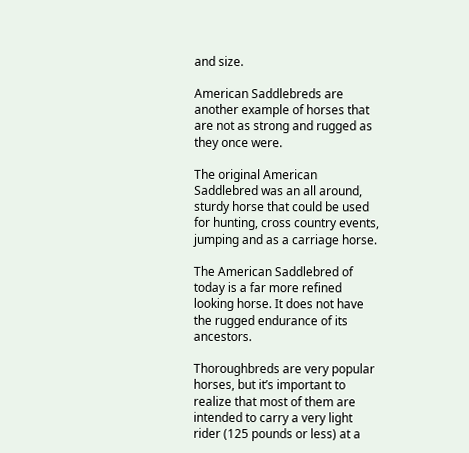and size.

American Saddlebreds are another example of horses that are not as strong and rugged as they once were.

The original American Saddlebred was an all around, sturdy horse that could be used for hunting, cross country events, jumping and as a carriage horse.

The American Saddlebred of today is a far more refined looking horse. It does not have the rugged endurance of its ancestors.

Thoroughbreds are very popular horses, but it’s important to realize that most of them are intended to carry a very light rider (125 pounds or less) at a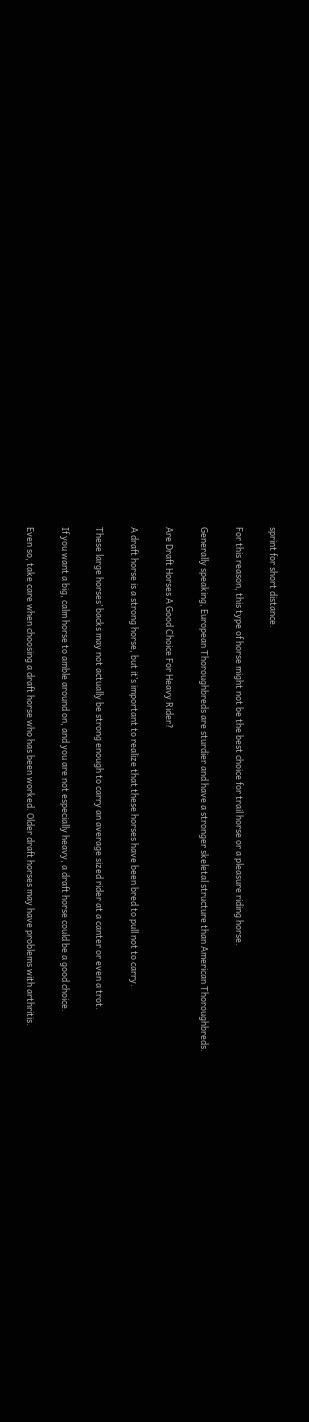sprint for short distance.

For this reason, this type of horse might not be the best choice for trail horse or a pleasure riding horse.

Generally speaking, European Thoroughbreds are sturdier and have a stronger skeletal structure than American Thoroughbreds.

Are Draft Horses A Good Choice For Heavy Rider?

A draft horse is a strong horse, but it’s important to realize that these horses have been bred to pull not to carry.

These large horses’ backs may not actually be strong enough to carry an average sized rider at a canter or even a trot.

If you want a big, calm horse to amble around on, and you are not especially heavy, a draft horse could be a good choice.

Even so, take care when choosing a draft horse who has been worked. Older draft horses may have problems with arthritis.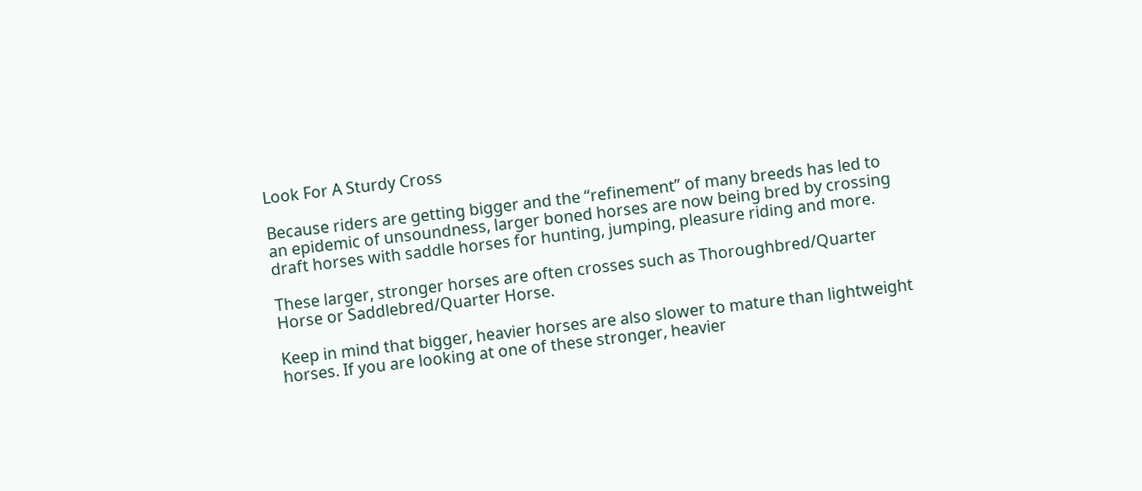Look For A Sturdy Cross

Because riders are getting bigger and the “refinement” of many breeds has led to an epidemic of unsoundness, larger boned horses are now being bred by crossing draft horses with saddle horses for hunting, jumping, pleasure riding and more.

These larger, stronger horses are often crosses such as Thoroughbred/Quarter Horse or Saddlebred/Quarter Horse.

Keep in mind that bigger, heavier horses are also slower to mature than lightweight horses. If you are looking at one of these stronger, heavier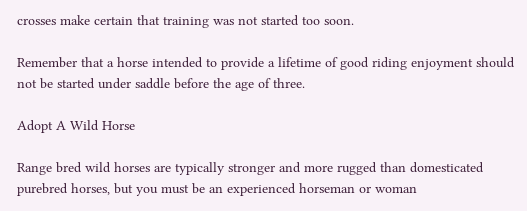crosses make certain that training was not started too soon.

Remember that a horse intended to provide a lifetime of good riding enjoyment should not be started under saddle before the age of three.

Adopt A Wild Horse

Range bred wild horses are typically stronger and more rugged than domesticated purebred horses, but you must be an experienced horseman or woman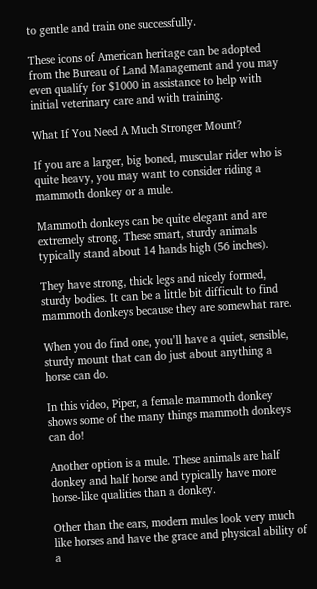to gentle and train one successfully.

These icons of American heritage can be adopted from the Bureau of Land Management and you may even qualify for $1000 in assistance to help with initial veterinary care and with training.

What If You Need A Much Stronger Mount?

If you are a larger, big boned, muscular rider who is quite heavy, you may want to consider riding a mammoth donkey or a mule.

Mammoth donkeys can be quite elegant and are extremely strong. These smart, sturdy animals typically stand about 14 hands high (56 inches).

They have strong, thick legs and nicely formed, sturdy bodies. It can be a little bit difficult to find mammoth donkeys because they are somewhat rare.

When you do find one, you’ll have a quiet, sensible, sturdy mount that can do just about anything a horse can do.

In this video, Piper, a female mammoth donkey shows some of the many things mammoth donkeys can do!

Another option is a mule. These animals are half donkey and half horse and typically have more horse-like qualities than a donkey.

Other than the ears, modern mules look very much like horses and have the grace and physical ability of a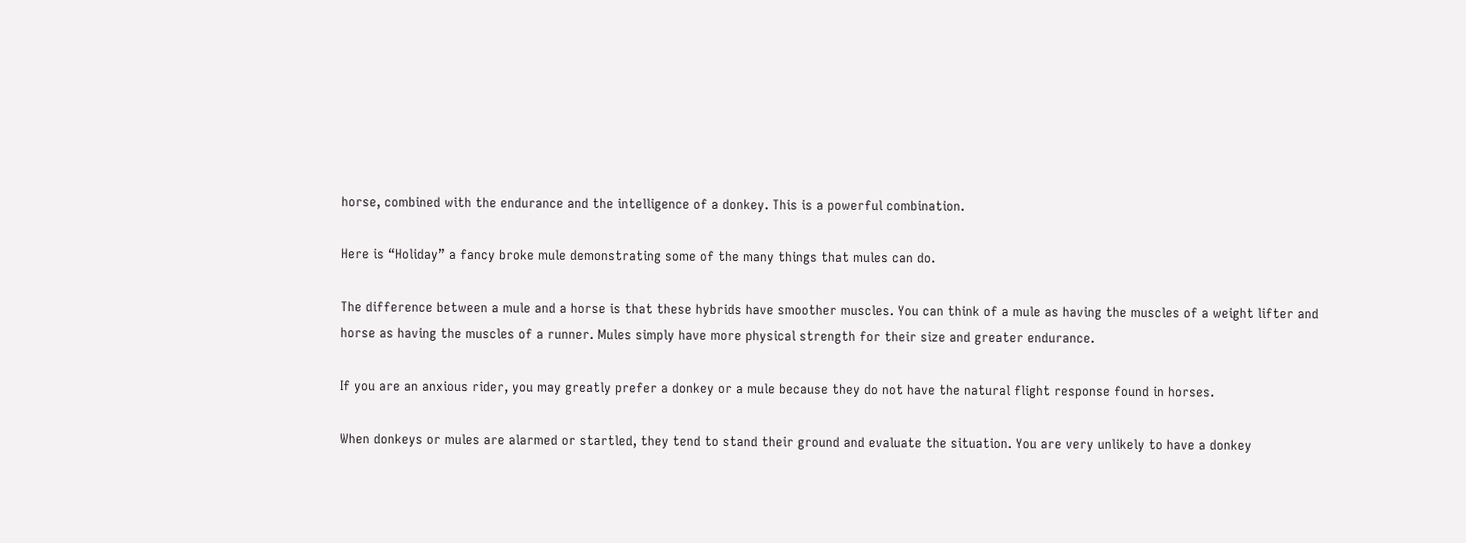horse, combined with the endurance and the intelligence of a donkey. This is a powerful combination.

Here is “Holiday” a fancy broke mule demonstrating some of the many things that mules can do.

The difference between a mule and a horse is that these hybrids have smoother muscles. You can think of a mule as having the muscles of a weight lifter and horse as having the muscles of a runner. Mules simply have more physical strength for their size and greater endurance.

If you are an anxious rider, you may greatly prefer a donkey or a mule because they do not have the natural flight response found in horses.

When donkeys or mules are alarmed or startled, they tend to stand their ground and evaluate the situation. You are very unlikely to have a donkey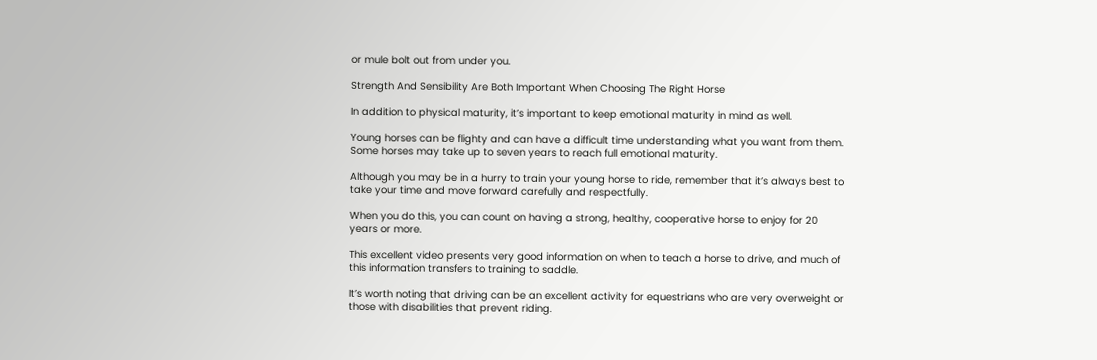or mule bolt out from under you.

Strength And Sensibility Are Both Important When Choosing The Right Horse

In addition to physical maturity, it’s important to keep emotional maturity in mind as well.

Young horses can be flighty and can have a difficult time understanding what you want from them. Some horses may take up to seven years to reach full emotional maturity.

Although you may be in a hurry to train your young horse to ride, remember that it’s always best to take your time and move forward carefully and respectfully.

When you do this, you can count on having a strong, healthy, cooperative horse to enjoy for 20 years or more.

This excellent video presents very good information on when to teach a horse to drive, and much of this information transfers to training to saddle.

It’s worth noting that driving can be an excellent activity for equestrians who are very overweight or those with disabilities that prevent riding.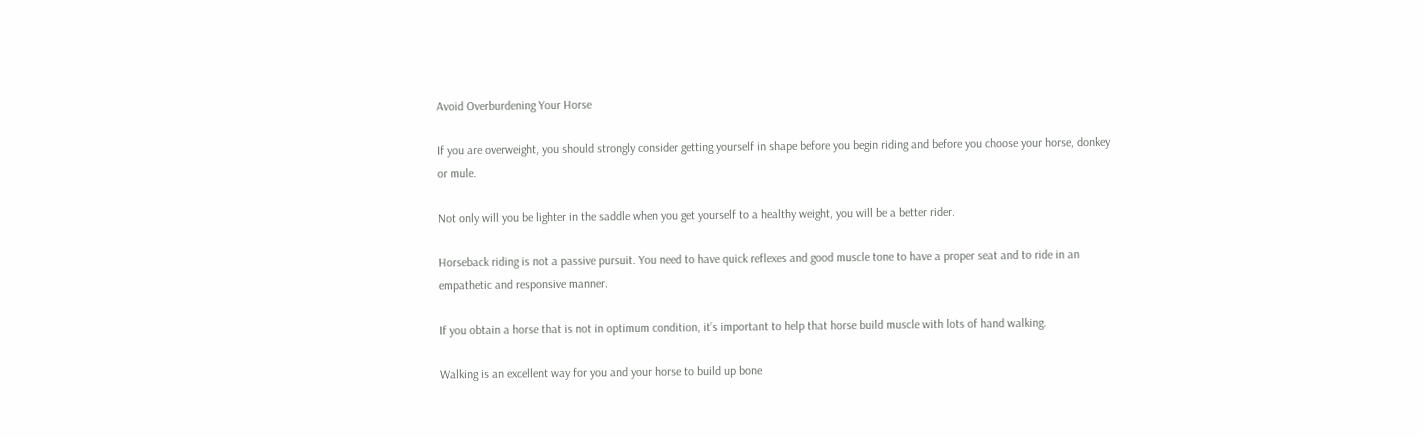Avoid Overburdening Your Horse

If you are overweight, you should strongly consider getting yourself in shape before you begin riding and before you choose your horse, donkey or mule.

Not only will you be lighter in the saddle when you get yourself to a healthy weight, you will be a better rider.

Horseback riding is not a passive pursuit. You need to have quick reflexes and good muscle tone to have a proper seat and to ride in an empathetic and responsive manner.

If you obtain a horse that is not in optimum condition, it’s important to help that horse build muscle with lots of hand walking.

Walking is an excellent way for you and your horse to build up bone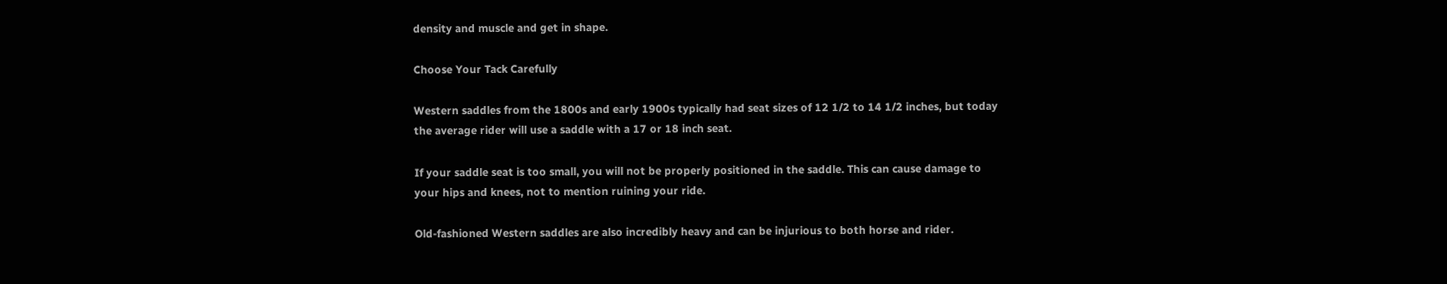density and muscle and get in shape.

Choose Your Tack Carefully

Western saddles from the 1800s and early 1900s typically had seat sizes of 12 1/2 to 14 1/2 inches, but today the average rider will use a saddle with a 17 or 18 inch seat.

If your saddle seat is too small, you will not be properly positioned in the saddle. This can cause damage to your hips and knees, not to mention ruining your ride.

Old-fashioned Western saddles are also incredibly heavy and can be injurious to both horse and rider.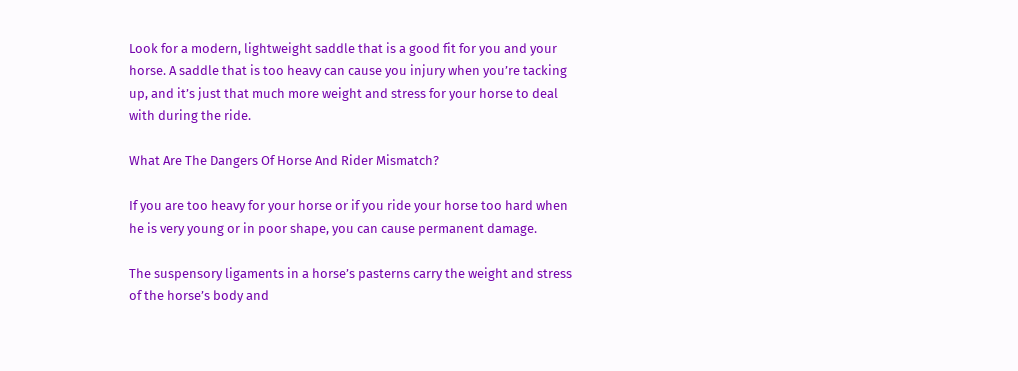Look for a modern, lightweight saddle that is a good fit for you and your horse. A saddle that is too heavy can cause you injury when you’re tacking up, and it’s just that much more weight and stress for your horse to deal with during the ride.

What Are The Dangers Of Horse And Rider Mismatch?

If you are too heavy for your horse or if you ride your horse too hard when he is very young or in poor shape, you can cause permanent damage.

The suspensory ligaments in a horse’s pasterns carry the weight and stress of the horse’s body and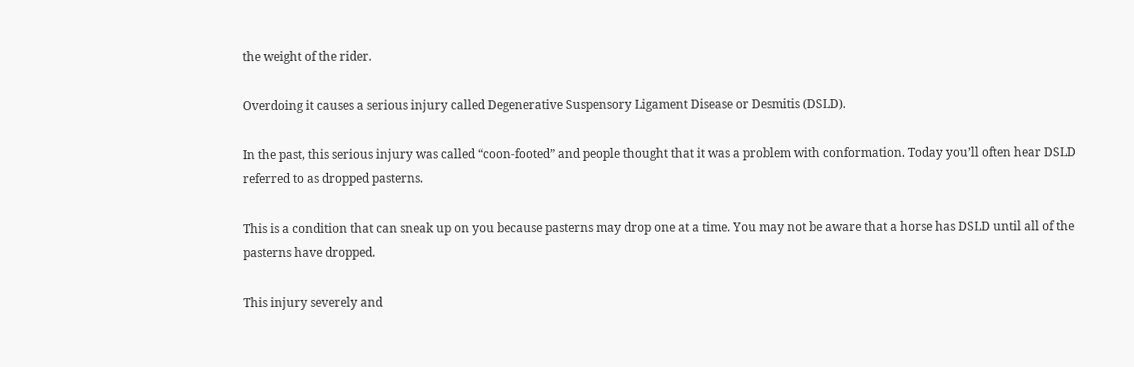the weight of the rider.

Overdoing it causes a serious injury called Degenerative Suspensory Ligament Disease or Desmitis (DSLD).

In the past, this serious injury was called “coon-footed” and people thought that it was a problem with conformation. Today you’ll often hear DSLD referred to as dropped pasterns.

This is a condition that can sneak up on you because pasterns may drop one at a time. You may not be aware that a horse has DSLD until all of the pasterns have dropped.

This injury severely and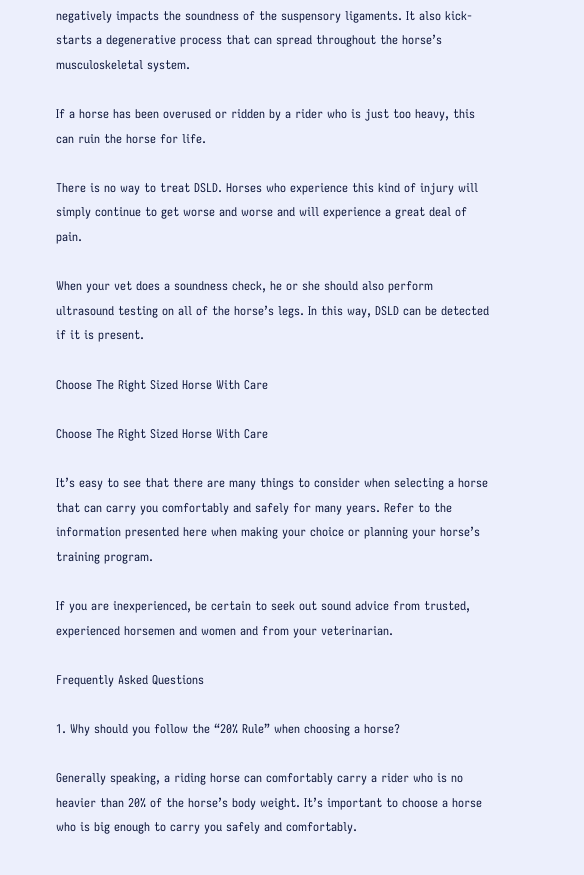negatively impacts the soundness of the suspensory ligaments. It also kick-starts a degenerative process that can spread throughout the horse’s musculoskeletal system.

If a horse has been overused or ridden by a rider who is just too heavy, this can ruin the horse for life.

There is no way to treat DSLD. Horses who experience this kind of injury will simply continue to get worse and worse and will experience a great deal of pain.

When your vet does a soundness check, he or she should also perform ultrasound testing on all of the horse’s legs. In this way, DSLD can be detected if it is present.

Choose The Right Sized Horse With Care

Choose The Right Sized Horse With Care

It’s easy to see that there are many things to consider when selecting a horse that can carry you comfortably and safely for many years. Refer to the information presented here when making your choice or planning your horse’s training program.

If you are inexperienced, be certain to seek out sound advice from trusted, experienced horsemen and women and from your veterinarian.

Frequently Asked Questions

1. Why should you follow the “20% Rule” when choosing a horse?

Generally speaking, a riding horse can comfortably carry a rider who is no heavier than 20% of the horse’s body weight. It’s important to choose a horse who is big enough to carry you safely and comfortably.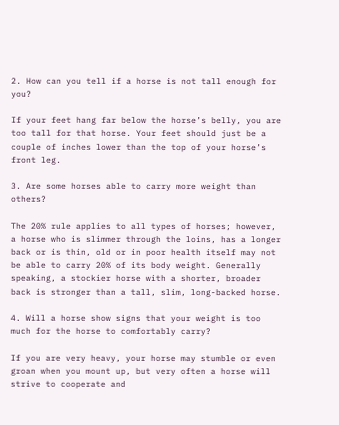2. How can you tell if a horse is not tall enough for you?

If your feet hang far below the horse’s belly, you are too tall for that horse. Your feet should just be a couple of inches lower than the top of your horse’s front leg.

3. Are some horses able to carry more weight than others?

The 20% rule applies to all types of horses; however, a horse who is slimmer through the loins, has a longer back or is thin, old or in poor health itself may not be able to carry 20% of its body weight. Generally speaking, a stockier horse with a shorter, broader back is stronger than a tall, slim, long-backed horse.

4. Will a horse show signs that your weight is too much for the horse to comfortably carry?

If you are very heavy, your horse may stumble or even groan when you mount up, but very often a horse will strive to cooperate and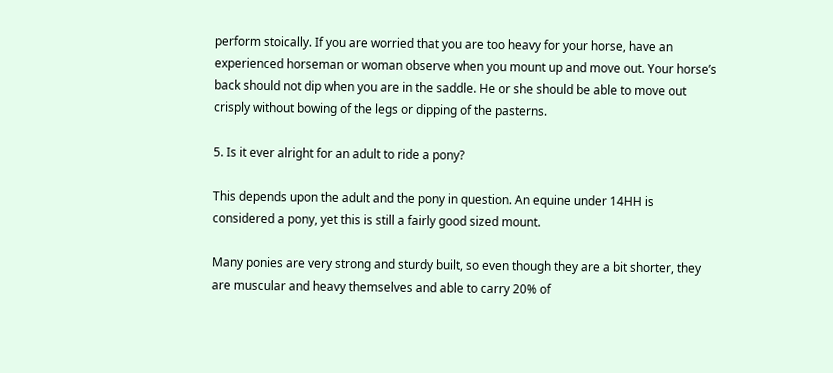perform stoically. If you are worried that you are too heavy for your horse, have an experienced horseman or woman observe when you mount up and move out. Your horse’s back should not dip when you are in the saddle. He or she should be able to move out crisply without bowing of the legs or dipping of the pasterns.

5. Is it ever alright for an adult to ride a pony?

This depends upon the adult and the pony in question. An equine under 14HH is considered a pony, yet this is still a fairly good sized mount.

Many ponies are very strong and sturdy built, so even though they are a bit shorter, they are muscular and heavy themselves and able to carry 20% of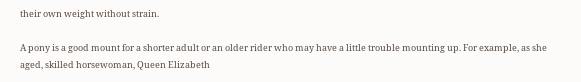their own weight without strain.

A pony is a good mount for a shorter adult or an older rider who may have a little trouble mounting up. For example, as she aged, skilled horsewoman, Queen Elizabeth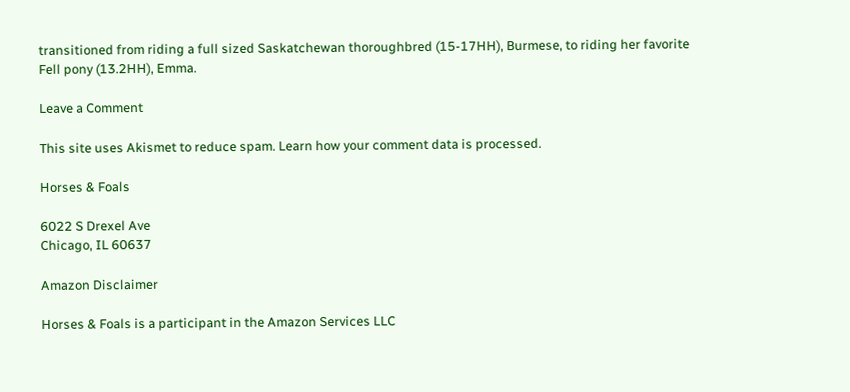transitioned from riding a full sized Saskatchewan thoroughbred (15-17HH), Burmese, to riding her favorite Fell pony (13.2HH), Emma.

Leave a Comment

This site uses Akismet to reduce spam. Learn how your comment data is processed.

Horses & Foals

6022 S Drexel Ave
Chicago, IL 60637

Amazon Disclaimer

Horses & Foals is a participant in the Amazon Services LLC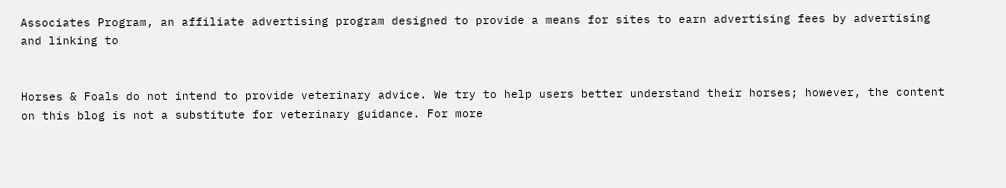Associates Program, an affiliate advertising program designed to provide a means for sites to earn advertising fees by advertising and linking to


Horses & Foals do not intend to provide veterinary advice. We try to help users better understand their horses; however, the content on this blog is not a substitute for veterinary guidance. For more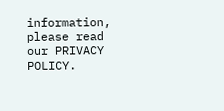information, please read our PRIVACY POLICY.